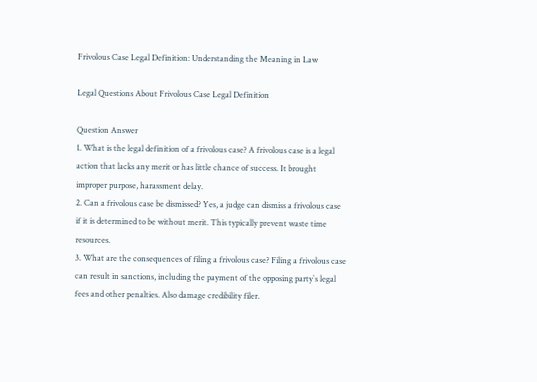Frivolous Case Legal Definition: Understanding the Meaning in Law

Legal Questions About Frivolous Case Legal Definition

Question Answer
1. What is the legal definition of a frivolous case? A frivolous case is a legal action that lacks any merit or has little chance of success. It brought improper purpose, harassment delay.
2. Can a frivolous case be dismissed? Yes, a judge can dismiss a frivolous case if it is determined to be without merit. This typically prevent waste time resources.
3. What are the consequences of filing a frivolous case? Filing a frivolous case can result in sanctions, including the payment of the opposing party`s legal fees and other penalties. Also damage credibility filer.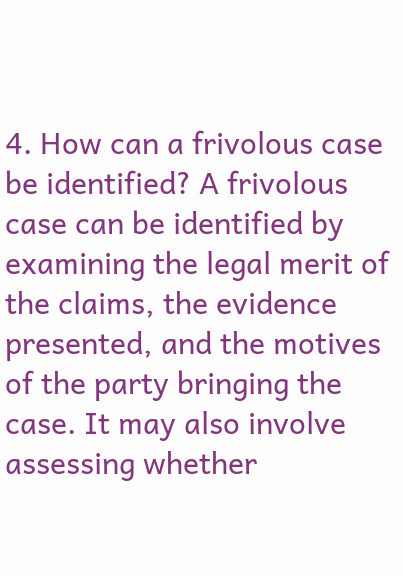4. How can a frivolous case be identified? A frivolous case can be identified by examining the legal merit of the claims, the evidence presented, and the motives of the party bringing the case. It may also involve assessing whether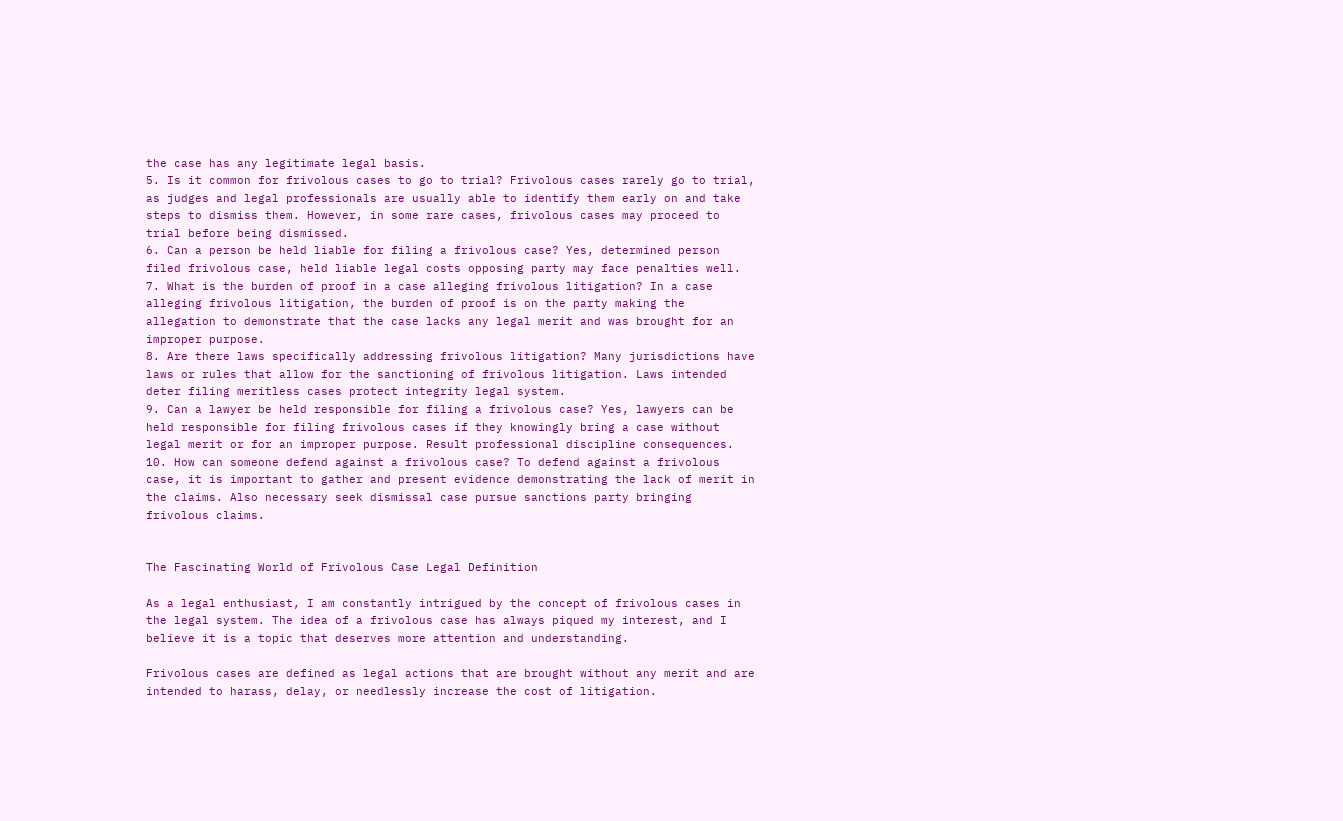the case has any legitimate legal basis.
5. Is it common for frivolous cases to go to trial? Frivolous cases rarely go to trial, as judges and legal professionals are usually able to identify them early on and take steps to dismiss them. However, in some rare cases, frivolous cases may proceed to trial before being dismissed.
6. Can a person be held liable for filing a frivolous case? Yes, determined person filed frivolous case, held liable legal costs opposing party may face penalties well.
7. What is the burden of proof in a case alleging frivolous litigation? In a case alleging frivolous litigation, the burden of proof is on the party making the allegation to demonstrate that the case lacks any legal merit and was brought for an improper purpose.
8. Are there laws specifically addressing frivolous litigation? Many jurisdictions have laws or rules that allow for the sanctioning of frivolous litigation. Laws intended deter filing meritless cases protect integrity legal system.
9. Can a lawyer be held responsible for filing a frivolous case? Yes, lawyers can be held responsible for filing frivolous cases if they knowingly bring a case without legal merit or for an improper purpose. Result professional discipline consequences.
10. How can someone defend against a frivolous case? To defend against a frivolous case, it is important to gather and present evidence demonstrating the lack of merit in the claims. Also necessary seek dismissal case pursue sanctions party bringing frivolous claims.


The Fascinating World of Frivolous Case Legal Definition

As a legal enthusiast, I am constantly intrigued by the concept of frivolous cases in the legal system. The idea of a frivolous case has always piqued my interest, and I believe it is a topic that deserves more attention and understanding.

Frivolous cases are defined as legal actions that are brought without any merit and are intended to harass, delay, or needlessly increase the cost of litigation.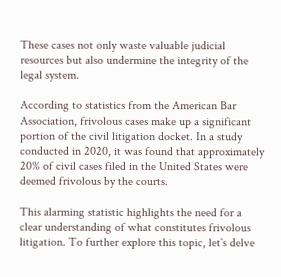These cases not only waste valuable judicial resources but also undermine the integrity of the legal system.

According to statistics from the American Bar Association, frivolous cases make up a significant portion of the civil litigation docket. In a study conducted in 2020, it was found that approximately 20% of civil cases filed in the United States were deemed frivolous by the courts.

This alarming statistic highlights the need for a clear understanding of what constitutes frivolous litigation. To further explore this topic, let`s delve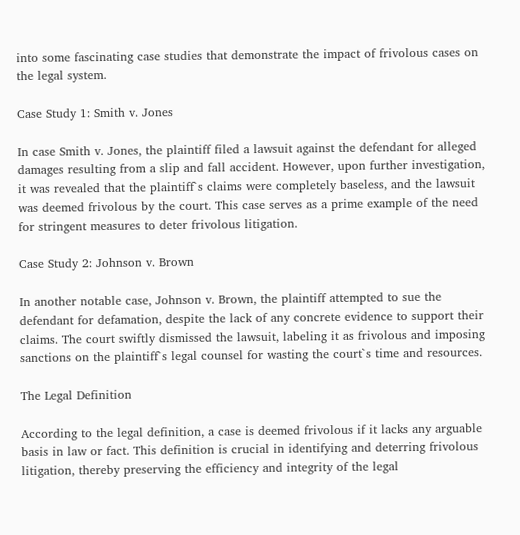into some fascinating case studies that demonstrate the impact of frivolous cases on the legal system.

Case Study 1: Smith v. Jones

In case Smith v. Jones, the plaintiff filed a lawsuit against the defendant for alleged damages resulting from a slip and fall accident. However, upon further investigation, it was revealed that the plaintiff`s claims were completely baseless, and the lawsuit was deemed frivolous by the court. This case serves as a prime example of the need for stringent measures to deter frivolous litigation.

Case Study 2: Johnson v. Brown

In another notable case, Johnson v. Brown, the plaintiff attempted to sue the defendant for defamation, despite the lack of any concrete evidence to support their claims. The court swiftly dismissed the lawsuit, labeling it as frivolous and imposing sanctions on the plaintiff`s legal counsel for wasting the court`s time and resources.

The Legal Definition

According to the legal definition, a case is deemed frivolous if it lacks any arguable basis in law or fact. This definition is crucial in identifying and deterring frivolous litigation, thereby preserving the efficiency and integrity of the legal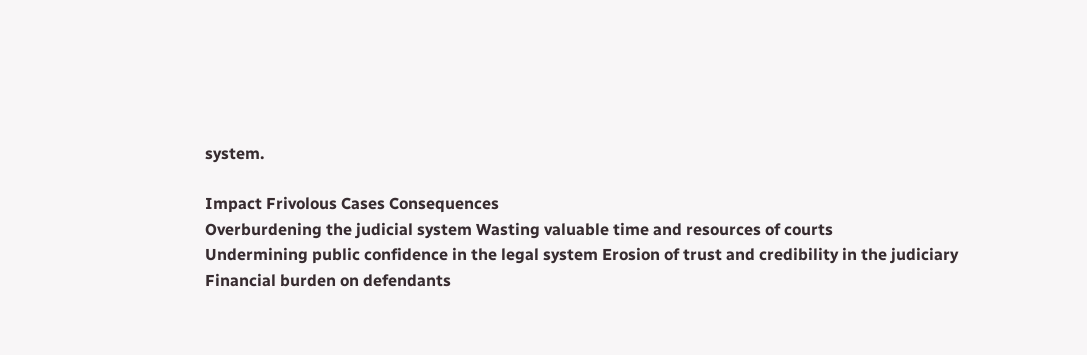system.

Impact Frivolous Cases Consequences
Overburdening the judicial system Wasting valuable time and resources of courts
Undermining public confidence in the legal system Erosion of trust and credibility in the judiciary
Financial burden on defendants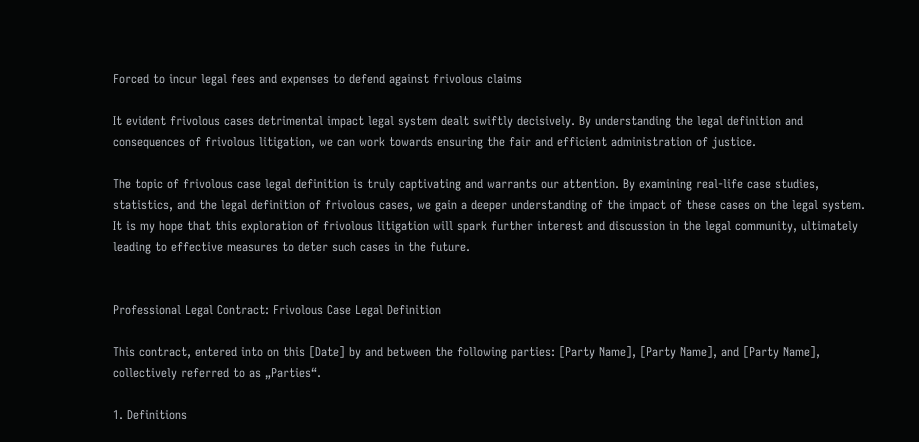Forced to incur legal fees and expenses to defend against frivolous claims

It evident frivolous cases detrimental impact legal system dealt swiftly decisively. By understanding the legal definition and consequences of frivolous litigation, we can work towards ensuring the fair and efficient administration of justice.

The topic of frivolous case legal definition is truly captivating and warrants our attention. By examining real-life case studies, statistics, and the legal definition of frivolous cases, we gain a deeper understanding of the impact of these cases on the legal system. It is my hope that this exploration of frivolous litigation will spark further interest and discussion in the legal community, ultimately leading to effective measures to deter such cases in the future.


Professional Legal Contract: Frivolous Case Legal Definition

This contract, entered into on this [Date] by and between the following parties: [Party Name], [Party Name], and [Party Name], collectively referred to as „Parties“.

1. Definitions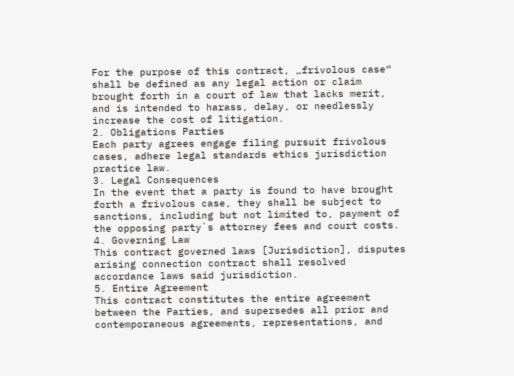For the purpose of this contract, „frivolous case“ shall be defined as any legal action or claim brought forth in a court of law that lacks merit, and is intended to harass, delay, or needlessly increase the cost of litigation.
2. Obligations Parties
Each party agrees engage filing pursuit frivolous cases, adhere legal standards ethics jurisdiction practice law.
3. Legal Consequences
In the event that a party is found to have brought forth a frivolous case, they shall be subject to sanctions, including but not limited to, payment of the opposing party`s attorney fees and court costs.
4. Governing Law
This contract governed laws [Jurisdiction], disputes arising connection contract shall resolved accordance laws said jurisdiction.
5. Entire Agreement
This contract constitutes the entire agreement between the Parties, and supersedes all prior and contemporaneous agreements, representations, and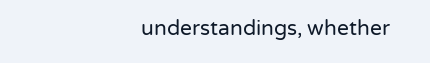understandings, whether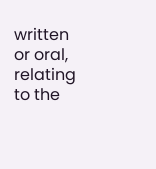written or oral, relating to the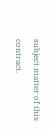subject matter of this contract.